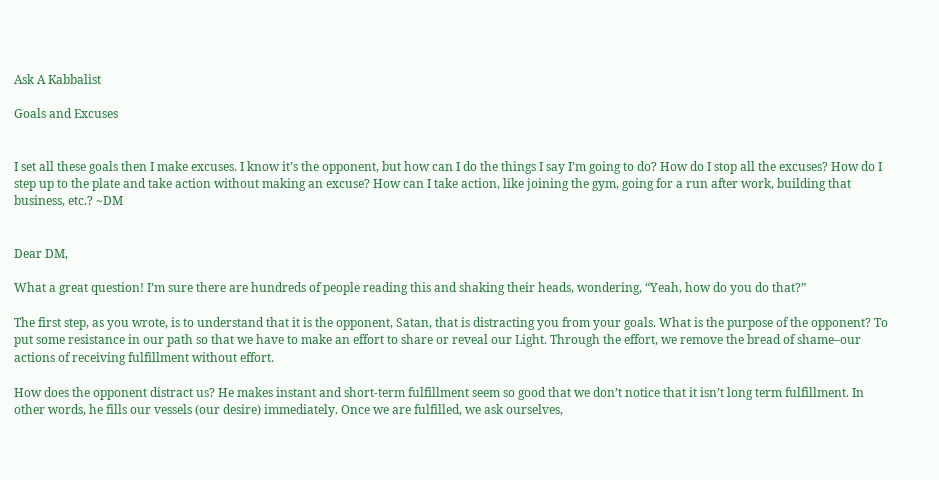Ask A Kabbalist

Goals and Excuses


I set all these goals then I make excuses. I know it’s the opponent, but how can I do the things I say I’m going to do? How do I stop all the excuses? How do I step up to the plate and take action without making an excuse? How can I take action, like joining the gym, going for a run after work, building that business, etc.? ~DM


Dear DM,

What a great question! I’m sure there are hundreds of people reading this and shaking their heads, wondering, “Yeah, how do you do that?”

The first step, as you wrote, is to understand that it is the opponent, Satan, that is distracting you from your goals. What is the purpose of the opponent? To put some resistance in our path so that we have to make an effort to share or reveal our Light. Through the effort, we remove the bread of shame–our actions of receiving fulfillment without effort.

How does the opponent distract us? He makes instant and short-term fulfillment seem so good that we don’t notice that it isn’t long term fulfillment. In other words, he fills our vessels (our desire) immediately. Once we are fulfilled, we ask ourselves,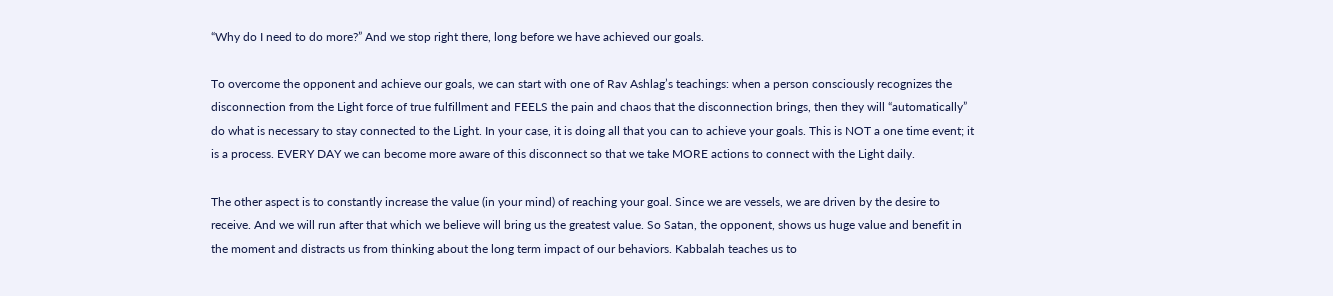“Why do I need to do more?” And we stop right there, long before we have achieved our goals.

To overcome the opponent and achieve our goals, we can start with one of Rav Ashlag’s teachings: when a person consciously recognizes the disconnection from the Light force of true fulfillment and FEELS the pain and chaos that the disconnection brings, then they will “automatically” do what is necessary to stay connected to the Light. In your case, it is doing all that you can to achieve your goals. This is NOT a one time event; it is a process. EVERY DAY we can become more aware of this disconnect so that we take MORE actions to connect with the Light daily.

The other aspect is to constantly increase the value (in your mind) of reaching your goal. Since we are vessels, we are driven by the desire to receive. And we will run after that which we believe will bring us the greatest value. So Satan, the opponent, shows us huge value and benefit in the moment and distracts us from thinking about the long term impact of our behaviors. Kabbalah teaches us to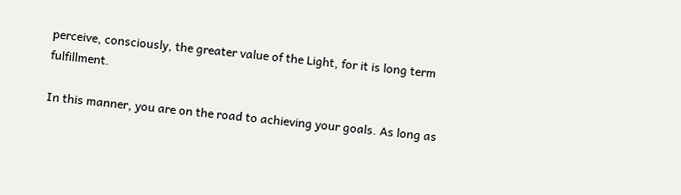perceive, consciously, the greater value of the Light, for it is long term fulfillment.

In this manner, you are on the road to achieving your goals. As long as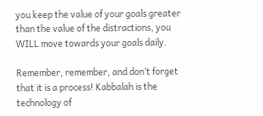you keep the value of your goals greater than the value of the distractions, you WILL move towards your goals daily.

Remember, remember, and don’t forget that it is a process! Kabbalah is the technology of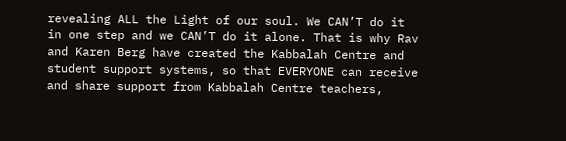revealing ALL the Light of our soul. We CAN’T do it in one step and we CAN’T do it alone. That is why Rav and Karen Berg have created the Kabbalah Centre and student support systems, so that EVERYONE can receive and share support from Kabbalah Centre teachers,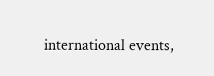international events,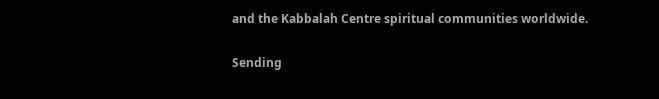and the Kabbalah Centre spiritual communities worldwide.

Sending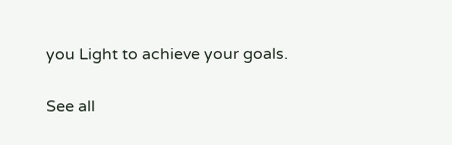you Light to achieve your goals.


See all